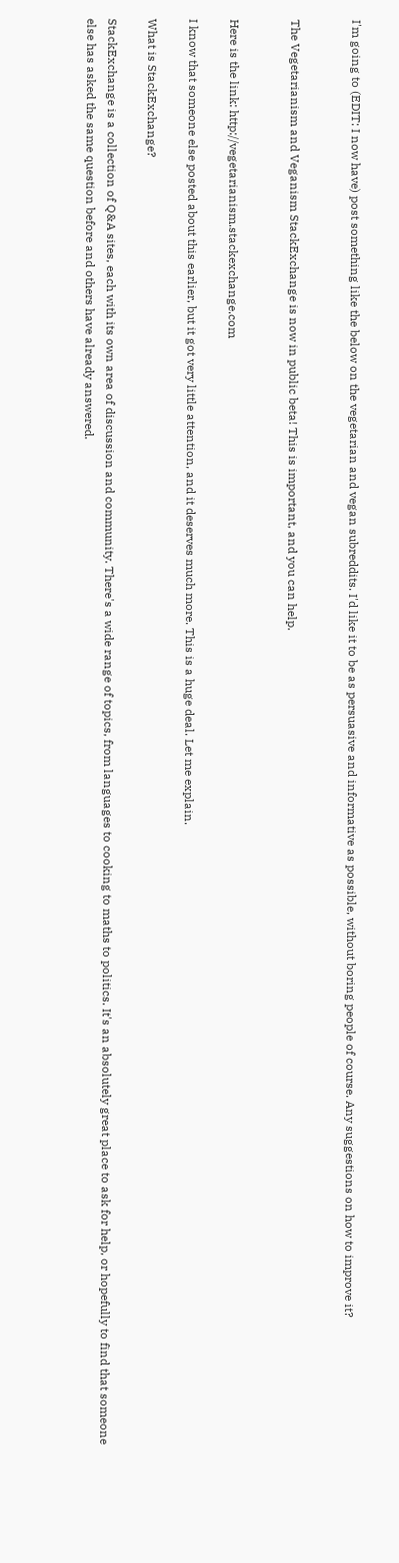I'm going to (EDIT: I now have) post something like the below on the vegetarian and vegan subreddits. I'd like it to be as persuasive and informative as possible, without boring people of course. Any suggestions on how to improve it?


The Vegetarianism and Veganism StackExchange is now in public beta! This is important, and you can help.


Here is the link: http://vegetarianism.stackexchange.com

I know that someone else posted about this earlier, but it got very little attention, and it deserves much more. This is a huge deal. Let me explain.

What is StackExchange?

StackExchange is a collection of Q&A sites, each with its own area of discussion and community. There's a wide range of topics, from languages to cooking to maths to politics. It's an absolutely great place to ask for help, or hopefully to find that someone else has asked the same question before and others have already answered.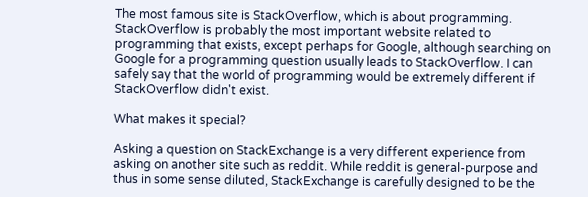The most famous site is StackOverflow, which is about programming. StackOverflow is probably the most important website related to programming that exists, except perhaps for Google, although searching on Google for a programming question usually leads to StackOverflow. I can safely say that the world of programming would be extremely different if StackOverflow didn't exist.

What makes it special?

Asking a question on StackExchange is a very different experience from asking on another site such as reddit. While reddit is general-purpose and thus in some sense diluted, StackExchange is carefully designed to be the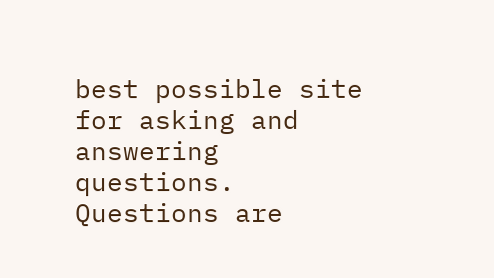best possible site for asking and answering questions. Questions are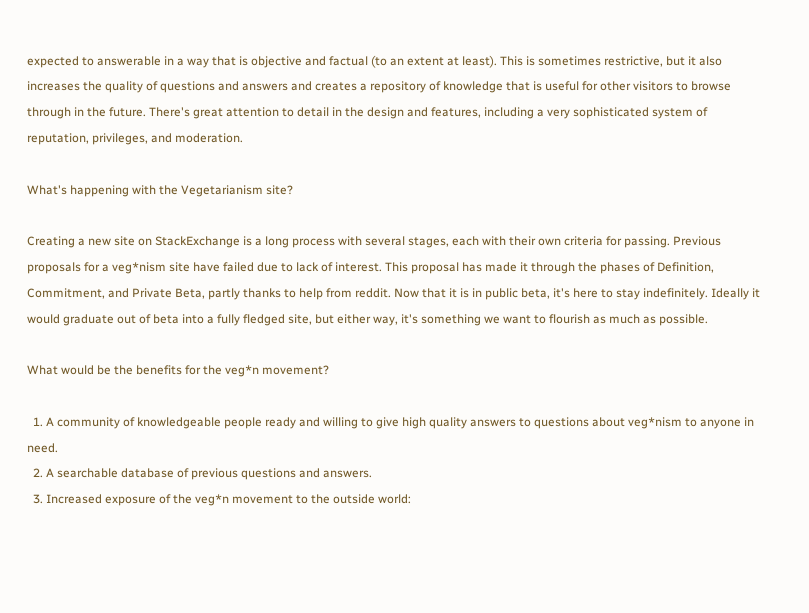expected to answerable in a way that is objective and factual (to an extent at least). This is sometimes restrictive, but it also increases the quality of questions and answers and creates a repository of knowledge that is useful for other visitors to browse through in the future. There's great attention to detail in the design and features, including a very sophisticated system of reputation, privileges, and moderation.

What's happening with the Vegetarianism site?

Creating a new site on StackExchange is a long process with several stages, each with their own criteria for passing. Previous proposals for a veg*nism site have failed due to lack of interest. This proposal has made it through the phases of Definition, Commitment, and Private Beta, partly thanks to help from reddit. Now that it is in public beta, it's here to stay indefinitely. Ideally it would graduate out of beta into a fully fledged site, but either way, it's something we want to flourish as much as possible.

What would be the benefits for the veg*n movement?

  1. A community of knowledgeable people ready and willing to give high quality answers to questions about veg*nism to anyone in need.
  2. A searchable database of previous questions and answers.
  3. Increased exposure of the veg*n movement to the outside world: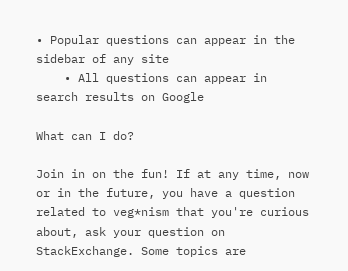• Popular questions can appear in the sidebar of any site
    • All questions can appear in search results on Google

What can I do?

Join in on the fun! If at any time, now or in the future, you have a question related to veg*nism that you're curious about, ask your question on StackExchange. Some topics are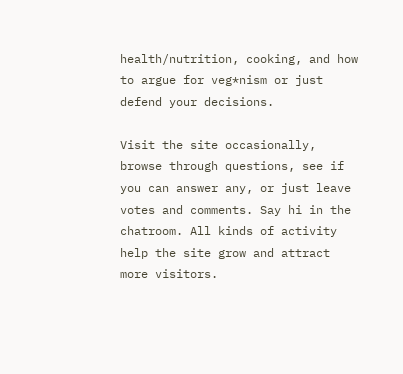health/nutrition, cooking, and how to argue for veg*nism or just defend your decisions.

Visit the site occasionally, browse through questions, see if you can answer any, or just leave votes and comments. Say hi in the chatroom. All kinds of activity help the site grow and attract more visitors.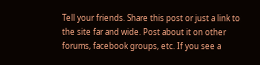Tell your friends. Share this post or just a link to the site far and wide. Post about it on other forums, facebook groups, etc. If you see a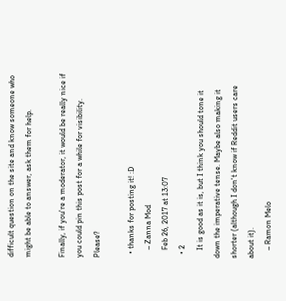difficult question on the site and know someone who might be able to answer, ask them for help.

Finally, if you're a moderator, it would be really nice if you could pin this post for a while for visibility. Please?

  • thanks for posting it! :D
    – Zanna Mod
    Feb 26, 2017 at 13:07
  • 2
    It is good as it is, but I think you should tone it down the imperative tense. Maybe also making it shorter (although I don't know if Reddit users care about it).
    – Ramon Melo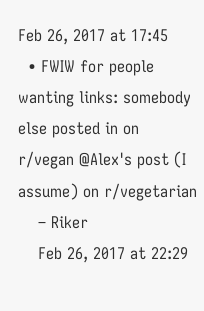Feb 26, 2017 at 17:45
  • FWIW for people wanting links: somebody else posted in on r/vegan @Alex's post (I assume) on r/vegetarian
    – Riker
    Feb 26, 2017 at 22:29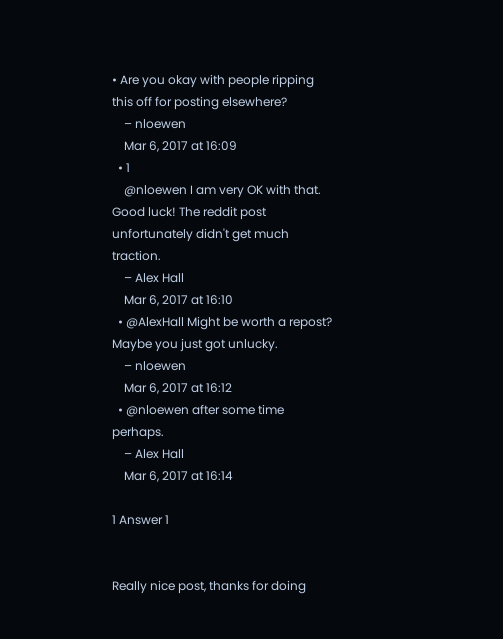• Are you okay with people ripping this off for posting elsewhere?
    – nloewen
    Mar 6, 2017 at 16:09
  • 1
    @nloewen I am very OK with that. Good luck! The reddit post unfortunately didn't get much traction.
    – Alex Hall
    Mar 6, 2017 at 16:10
  • @AlexHall Might be worth a repost? Maybe you just got unlucky.
    – nloewen
    Mar 6, 2017 at 16:12
  • @nloewen after some time perhaps.
    – Alex Hall
    Mar 6, 2017 at 16:14

1 Answer 1


Really nice post, thanks for doing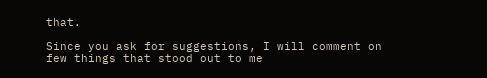that.

Since you ask for suggestions, I will comment on few things that stood out to me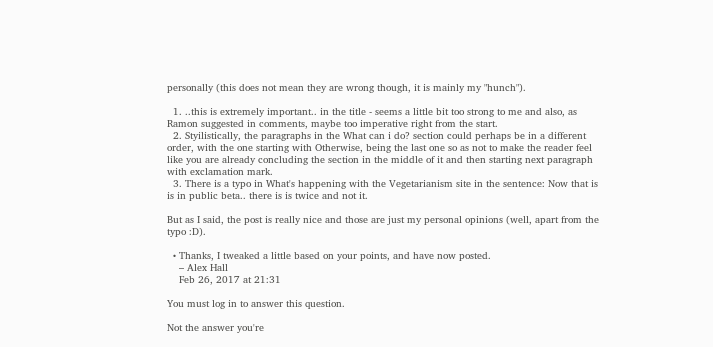personally (this does not mean they are wrong though, it is mainly my "hunch").

  1. ..this is extremely important.. in the title - seems a little bit too strong to me and also, as Ramon suggested in comments, maybe too imperative right from the start.
  2. Styilistically, the paragraphs in the What can i do? section could perhaps be in a different order, with the one starting with Otherwise, being the last one so as not to make the reader feel like you are already concluding the section in the middle of it and then starting next paragraph with exclamation mark.
  3. There is a typo in What's happening with the Vegetarianism site in the sentence: Now that is is in public beta.. there is is twice and not it.

But as I said, the post is really nice and those are just my personal opinions (well, apart from the typo :D).

  • Thanks, I tweaked a little based on your points, and have now posted.
    – Alex Hall
    Feb 26, 2017 at 21:31

You must log in to answer this question.

Not the answer you're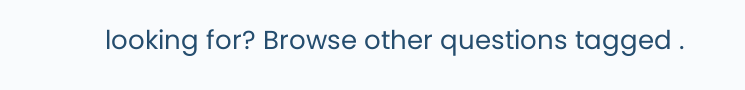looking for? Browse other questions tagged .